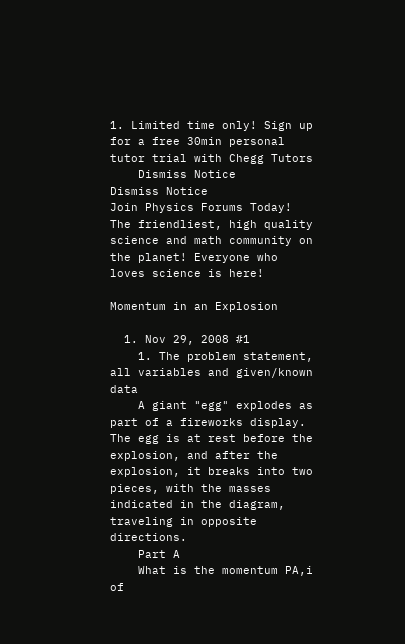1. Limited time only! Sign up for a free 30min personal tutor trial with Chegg Tutors
    Dismiss Notice
Dismiss Notice
Join Physics Forums Today!
The friendliest, high quality science and math community on the planet! Everyone who loves science is here!

Momentum in an Explosion

  1. Nov 29, 2008 #1
    1. The problem statement, all variables and given/known data
    A giant "egg" explodes as part of a fireworks display. The egg is at rest before the explosion, and after the explosion, it breaks into two pieces, with the masses indicated in the diagram, traveling in opposite directions.
    Part A
    What is the momentum PA,i of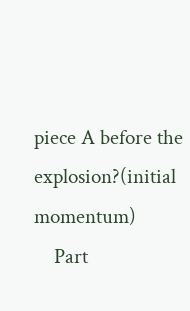piece A before the explosion?(initial momentum)
    Part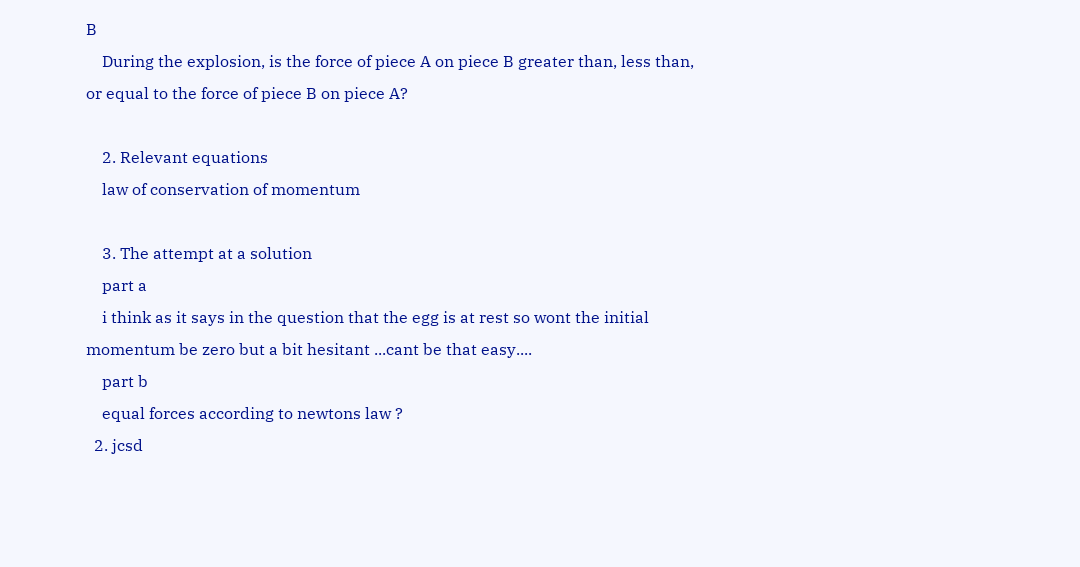B
    During the explosion, is the force of piece A on piece B greater than, less than, or equal to the force of piece B on piece A?

    2. Relevant equations
    law of conservation of momentum

    3. The attempt at a solution
    part a
    i think as it says in the question that the egg is at rest so wont the initial momentum be zero but a bit hesitant ...cant be that easy....
    part b
    equal forces according to newtons law ?
  2. jcsd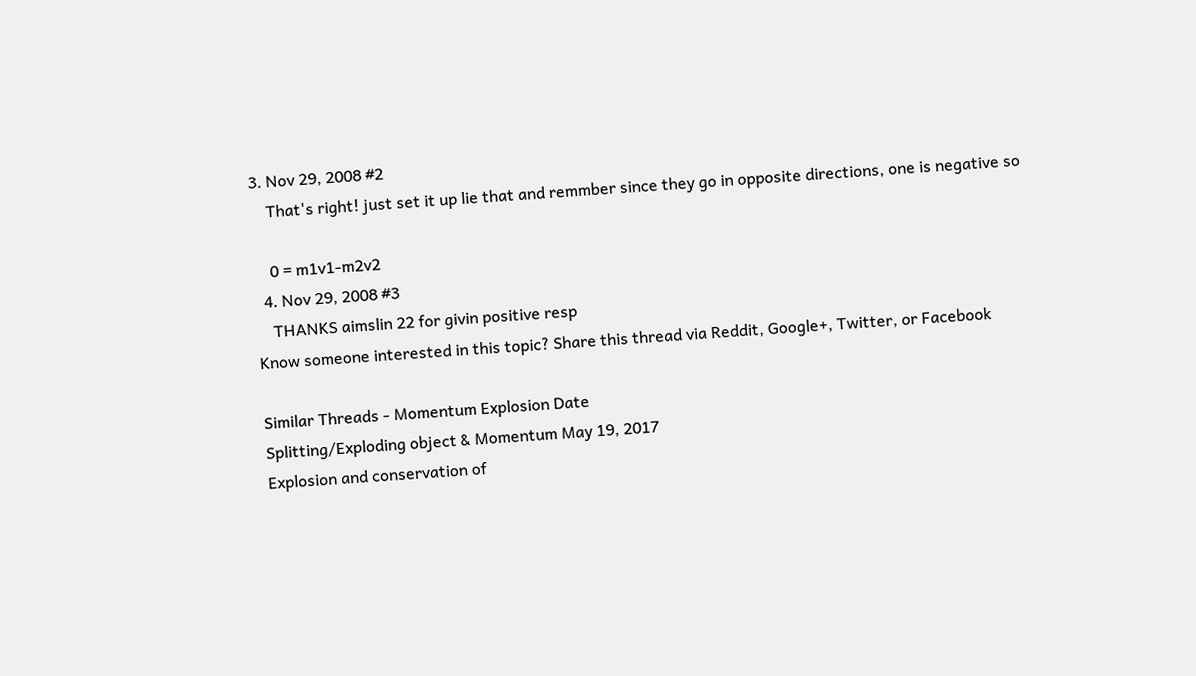3. Nov 29, 2008 #2
    That's right! just set it up lie that and remmber since they go in opposite directions, one is negative so

    0 = m1v1-m2v2
  4. Nov 29, 2008 #3
    THANKS aimslin 22 for givin positive resp
Know someone interested in this topic? Share this thread via Reddit, Google+, Twitter, or Facebook

Similar Threads - Momentum Explosion Date
Splitting/Exploding object & Momentum May 19, 2017
Explosion and conservation of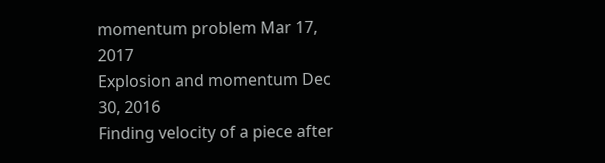momentum problem Mar 17, 2017
Explosion and momentum Dec 30, 2016
Finding velocity of a piece after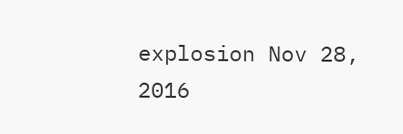explosion Nov 28, 2016